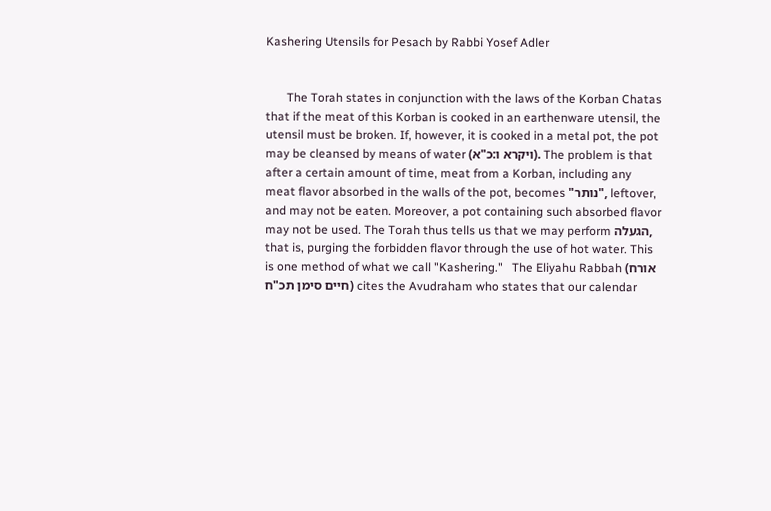Kashering Utensils for Pesach by Rabbi Yosef Adler


       The Torah states in conjunction with the laws of the Korban Chatas that if the meat of this Korban is cooked in an earthenware utensil, the utensil must be broken. If, however, it is cooked in a metal pot, the pot may be cleansed by means of water (ויקרא ו:כ"א). The problem is that after a certain amount of time, meat from a Korban, including any meat flavor absorbed in the walls of the pot, becomes "נותר", leftover, and may not be eaten. Moreover, a pot containing such absorbed flavor may not be used. The Torah thus tells us that we may perform הגעלה, that is, purging the forbidden flavor through the use of hot water. This is one method of what we call "Kashering."   The Eliyahu Rabbah (אורח חיים סימן תכ"ח) cites the Avudraham who states that our calendar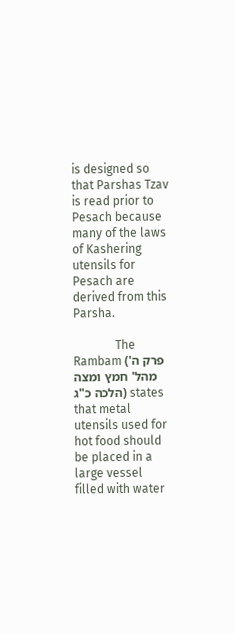is designed so that Parshas Tzav is read prior to Pesach because many of the laws of Kashering utensils for Pesach are derived from this Parsha.

              The Rambam (פרק ה' מהל' חמץ ומצה הלכה כ"ג) states that metal utensils used for hot food should be placed in a large vessel filled with water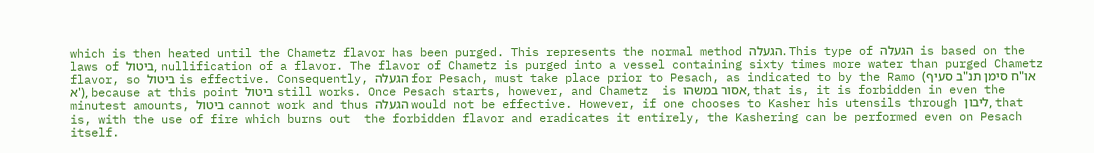which is then heated until the Chametz flavor has been purged. This represents the normal method הגעלה. This type of הגעלה  is based on the laws of ביטול, nullification of a flavor. The flavor of Chametz is purged into a vessel containing sixty times more water than purged Chametz flavor, so ביטול is effective. Consequently, הגעלה for Pesach, must take place prior to Pesach, as indicated to by the Ramo (או"ח סימן תנ"ב סעיף א'), because at this point ביטול still works. Once Pesach starts, however, and Chametz  is אסור במשהו, that is, it is forbidden in even the minutest amounts, ביטול cannot work and thus הגעלה would not be effective. However, if one chooses to Kasher his utensils through ליבון, that is, with the use of fire which burns out  the forbidden flavor and eradicates it entirely, the Kashering can be performed even on Pesach itself.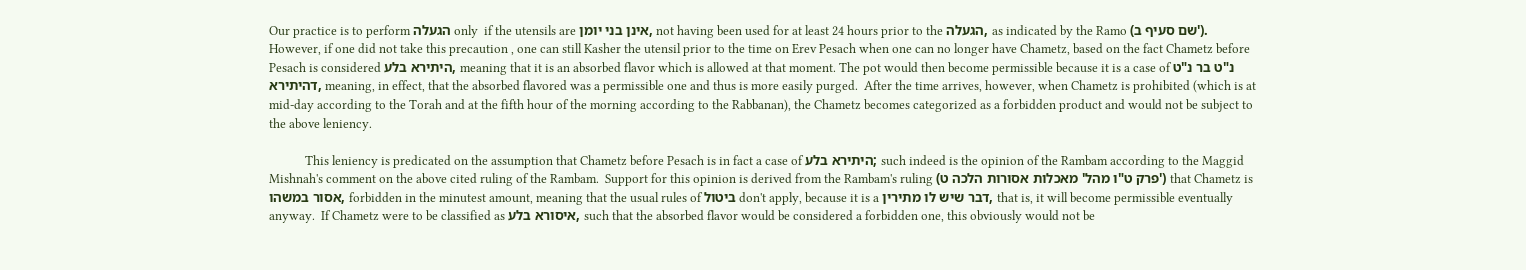Our practice is to perform הגעלה only  if the utensils are אינן בני יומן, not having been used for at least 24 hours prior to the הגעלה, as indicated by the Ramo (שם סעיף ב').  However, if one did not take this precaution , one can still Kasher the utensil prior to the time on Erev Pesach when one can no longer have Chametz, based on the fact Chametz before Pesach is considered היתירא בלע, meaning that it is an absorbed flavor which is allowed at that moment. The pot would then become permissible because it is a case of נ"ט בר נ"ט דהיתירא, meaning, in effect, that the absorbed flavored was a permissible one and thus is more easily purged.  After the time arrives, however, when Chametz is prohibited (which is at mid-day according to the Torah and at the fifth hour of the morning according to the Rabbanan), the Chametz becomes categorized as a forbidden product and would not be subject to the above leniency.

            This leniency is predicated on the assumption that Chametz before Pesach is in fact a case of היתירא בלע; such indeed is the opinion of the Rambam according to the Maggid Mishnah's comment on the above cited ruling of the Rambam.  Support for this opinion is derived from the Rambam's ruling (פרק ט"ו מהל' מאכלות אסורות הלכה ט') that Chametz is אסור במשהו, forbidden in the minutest amount, meaning that the usual rules of ביטול don't apply, because it is a דבר שיש לו מתירין, that is, it will become permissible eventually anyway.  If Chametz were to be classified as איסורא בלע, such that the absorbed flavor would be considered a forbidden one, this obviously would not be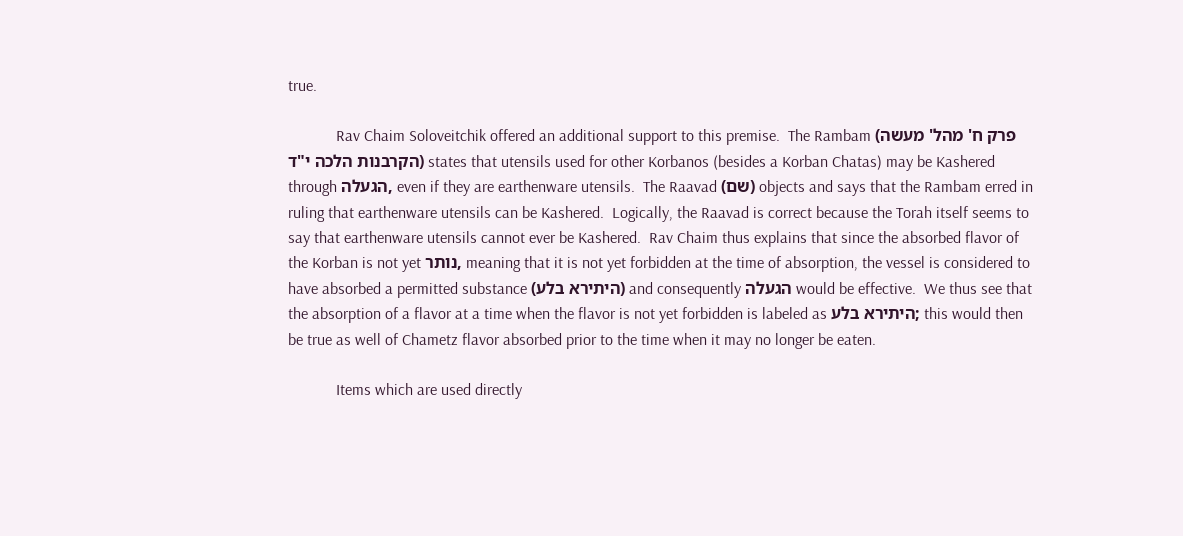true.

            Rav Chaim Soloveitchik offered an additional support to this premise.  The Rambam (פרק ח' מהל' מעשה הקרבנות הלכה י"ד) states that utensils used for other Korbanos (besides a Korban Chatas) may be Kashered through הגעלה, even if they are earthenware utensils.  The Raavad (שם) objects and says that the Rambam erred in ruling that earthenware utensils can be Kashered.  Logically, the Raavad is correct because the Torah itself seems to say that earthenware utensils cannot ever be Kashered.  Rav Chaim thus explains that since the absorbed flavor of the Korban is not yet נותר, meaning that it is not yet forbidden at the time of absorption, the vessel is considered to have absorbed a permitted substance (היתירא בלע) and consequently הגעלה would be effective.  We thus see that the absorption of a flavor at a time when the flavor is not yet forbidden is labeled as היתירא בלע; this would then be true as well of Chametz flavor absorbed prior to the time when it may no longer be eaten.

            Items which are used directly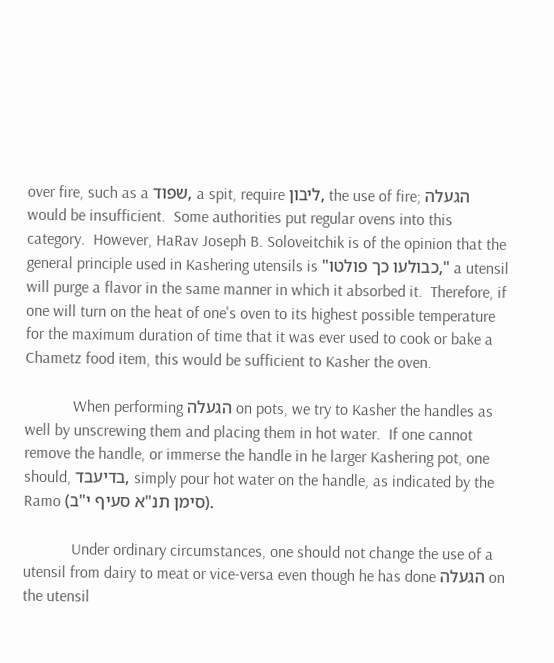over fire, such as a שפוד, a spit, require ליבון, the use of fire; הגעלה would be insufficient.  Some authorities put regular ovens into this category.  However, HaRav Joseph B. Soloveitchik is of the opinion that the general principle used in Kashering utensils is "כבולעו כך פולטו," a utensil will purge a flavor in the same manner in which it absorbed it.  Therefore, if one will turn on the heat of one's oven to its highest possible temperature for the maximum duration of time that it was ever used to cook or bake a Chametz food item, this would be sufficient to Kasher the oven.

            When performing הגעלה on pots, we try to Kasher the handles as well by unscrewing them and placing them in hot water.  If one cannot remove the handle, or immerse the handle in he larger Kashering pot, one should, בדיעבד, simply pour hot water on the handle, as indicated by the Ramo (סימן תנ"א סעיף י"ב).

            Under ordinary circumstances, one should not change the use of a utensil from dairy to meat or vice-versa even though he has done הגעלה on the utensil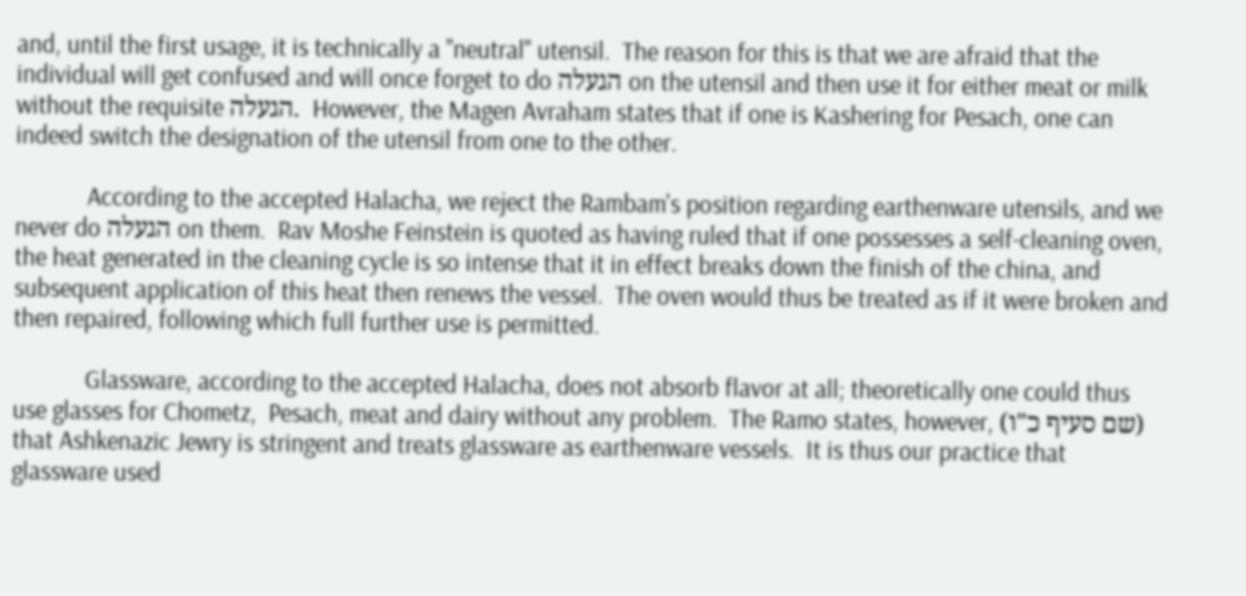and, until the first usage, it is technically a "neutral" utensil.  The reason for this is that we are afraid that the individual will get confused and will once forget to do הגעלה on the utensil and then use it for either meat or milk without the requisite הגעלה.  However, the Magen Avraham states that if one is Kashering for Pesach, one can indeed switch the designation of the utensil from one to the other.

            According to the accepted Halacha, we reject the Rambam's position regarding earthenware utensils, and we never do הגעלה on them.  Rav Moshe Feinstein is quoted as having ruled that if one possesses a self-cleaning oven, the heat generated in the cleaning cycle is so intense that it in effect breaks down the finish of the china, and subsequent application of this heat then renews the vessel.  The oven would thus be treated as if it were broken and then repaired, following which full further use is permitted.

            Glassware, according to the accepted Halacha, does not absorb flavor at all; theoretically one could thus use glasses for Chometz,  Pesach, meat and dairy without any problem.  The Ramo states, however, (שם סעיף כ"ו) that Ashkenazic Jewry is stringent and treats glassware as earthenware vessels.  It is thus our practice that glassware used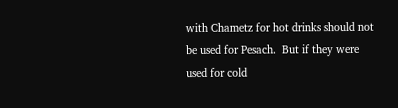with Chametz for hot drinks should not be used for Pesach.  But if they were used for cold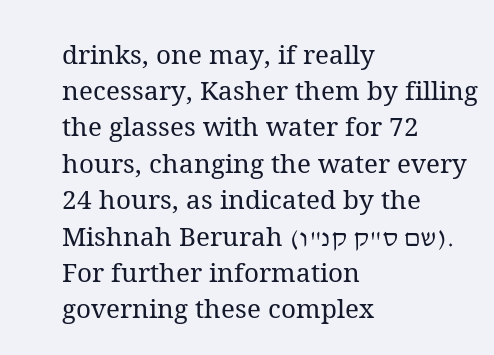drinks, one may, if really necessary, Kasher them by filling the glasses with water for 72 hours, changing the water every 24 hours, as indicated by the Mishnah Berurah (שם ס"ק קנ"ו).  For further information governing these complex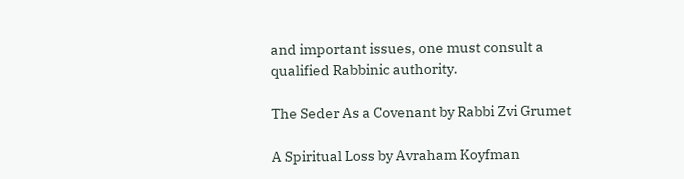and important issues, one must consult a qualified Rabbinic authority.

The Seder As a Covenant by Rabbi Zvi Grumet

A Spiritual Loss by Avraham Koyfman